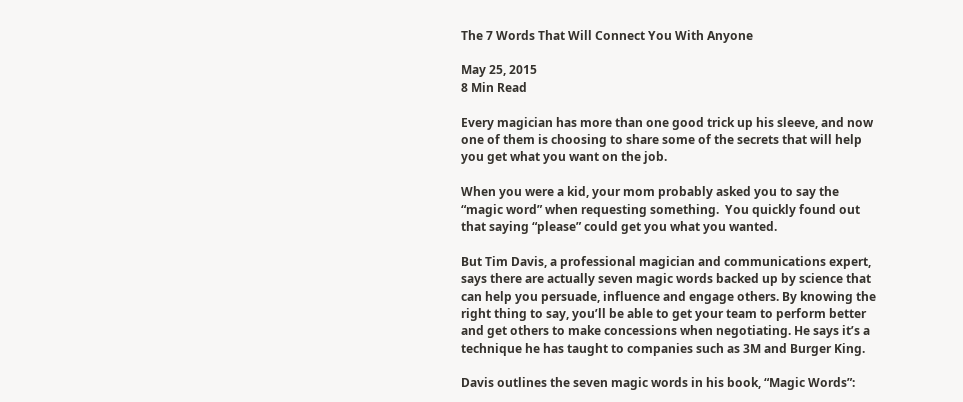The 7 Words That Will Connect You With Anyone

May 25, 2015
8 Min Read

Every magician has more than one good trick up his sleeve, and now one of them is choosing to share some of the secrets that will help you get what you want on the job.

When you were a kid, your mom probably asked you to say the “magic word” when requesting something.  You quickly found out that saying “please” could get you what you wanted.

But Tim Davis, a professional magician and communications expert, says there are actually seven magic words backed up by science that can help you persuade, influence and engage others. By knowing the right thing to say, you’ll be able to get your team to perform better and get others to make concessions when negotiating. He says it’s a technique he has taught to companies such as 3M and Burger King.

Davis outlines the seven magic words in his book, “Magic Words”: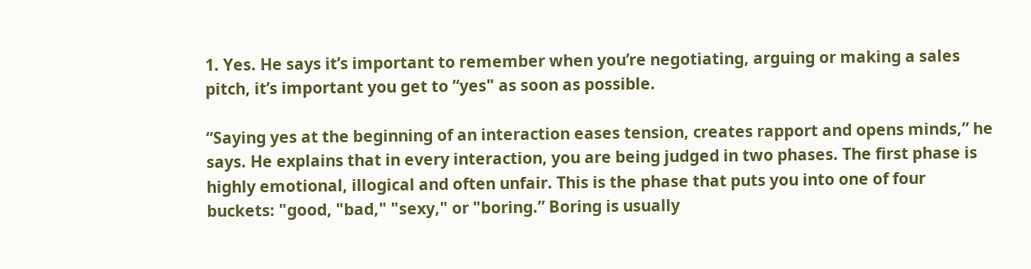1. Yes. He says it’s important to remember when you’re negotiating, arguing or making a sales pitch, it’s important you get to “yes" as soon as possible.

“Saying yes at the beginning of an interaction eases tension, creates rapport and opens minds,” he says. He explains that in every interaction, you are being judged in two phases. The first phase is highly emotional, illogical and often unfair. This is the phase that puts you into one of four buckets: "good, "bad," "sexy," or "boring.” Boring is usually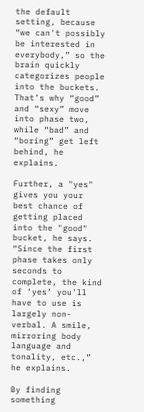the default setting, because “we can't possibly be interested in everybody,” so the brain quickly categorizes people into the buckets. That’s why “good” and “sexy” move into phase two, while “bad” and “boring” get left behind, he explains.

Further, a "yes" gives you your best chance of getting placed into the "good" bucket, he says. “Since the first phase takes only seconds to complete, the kind of ‘yes’ you'll have to use is largely non-verbal. A smile, mirroring body language and tonality, etc.,” he explains.

By finding something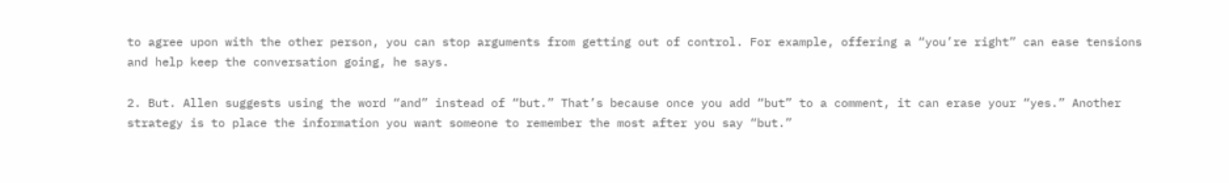to agree upon with the other person, you can stop arguments from getting out of control. For example, offering a “you’re right” can ease tensions and help keep the conversation going, he says.

2. But. Allen suggests using the word “and” instead of “but.” That’s because once you add “but” to a comment, it can erase your “yes.” Another strategy is to place the information you want someone to remember the most after you say “but.”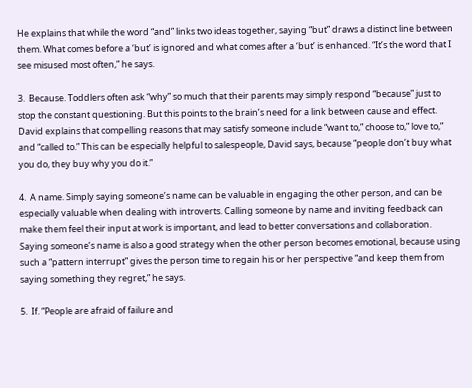He explains that while the word “and” links two ideas together, saying “but” draws a distinct line between them. What comes before a ‘but’ is ignored and what comes after a ‘but’ is enhanced. “It’s the word that I see misused most often,” he says.

3.  Because. Toddlers often ask “why” so much that their parents may simply respond “because” just to stop the constant questioning. But this points to the brain’s need for a link between cause and effect. David explains that compelling reasons that may satisfy someone include “want to,” choose to,” love to,” and “called to.” This can be especially helpful to salespeople, David says, because “people don’t buy what you do, they buy why you do it.”

4.  A name. Simply saying someone’s name can be valuable in engaging the other person, and can be especially valuable when dealing with introverts. Calling someone by name and inviting feedback can make them feel their input at work is important, and lead to better conversations and collaboration. Saying someone’s name is also a good strategy when the other person becomes emotional, because using such a “pattern interrupt” gives the person time to regain his or her perspective “and keep them from saying something they regret,” he says.

5.  If. “People are afraid of failure and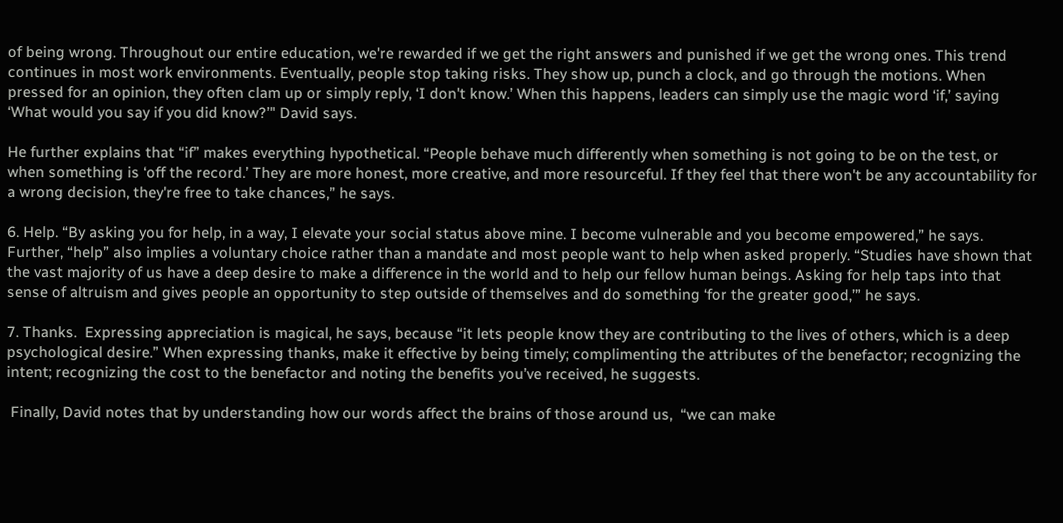of being wrong. Throughout our entire education, we're rewarded if we get the right answers and punished if we get the wrong ones. This trend continues in most work environments. Eventually, people stop taking risks. They show up, punch a clock, and go through the motions. When pressed for an opinion, they often clam up or simply reply, ‘I don't know.’ When this happens, leaders can simply use the magic word ‘if,’ saying ‘What would you say if you did know?’" David says.

He further explains that “if” makes everything hypothetical. “People behave much differently when something is not going to be on the test, or when something is ‘off the record.’ They are more honest, more creative, and more resourceful. If they feel that there won't be any accountability for a wrong decision, they're free to take chances,” he says.

6. Help. “By asking you for help, in a way, I elevate your social status above mine. I become vulnerable and you become empowered,” he says. Further, “help” also implies a voluntary choice rather than a mandate and most people want to help when asked properly. “Studies have shown that the vast majority of us have a deep desire to make a difference in the world and to help our fellow human beings. Asking for help taps into that sense of altruism and gives people an opportunity to step outside of themselves and do something ‘for the greater good,’” he says.

7. Thanks.  Expressing appreciation is magical, he says, because “it lets people know they are contributing to the lives of others, which is a deep psychological desire.” When expressing thanks, make it effective by being timely; complimenting the attributes of the benefactor; recognizing the intent; recognizing the cost to the benefactor and noting the benefits you’ve received, he suggests.

 Finally, David notes that by understanding how our words affect the brains of those around us,  “we can make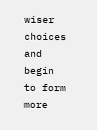wiser choices and begin to form more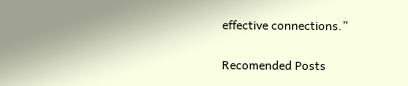effective connections.”

Recomended Posts